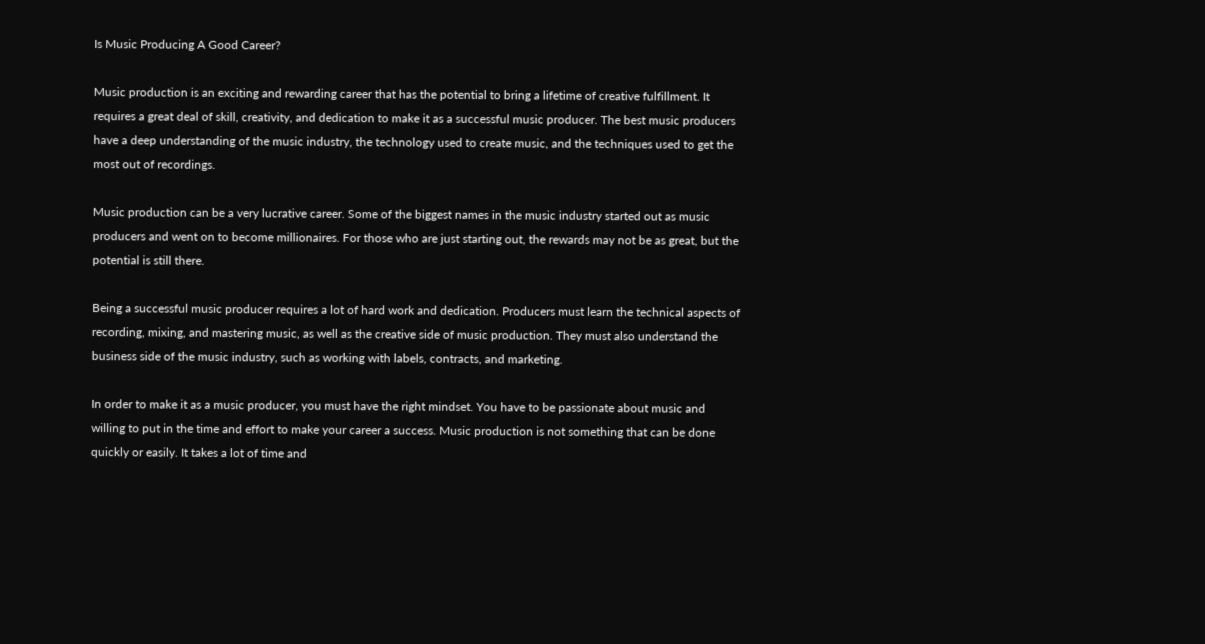Is Music Producing A Good Career?

Music production is an exciting and rewarding career that has the potential to bring a lifetime of creative fulfillment. It requires a great deal of skill, creativity, and dedication to make it as a successful music producer. The best music producers have a deep understanding of the music industry, the technology used to create music, and the techniques used to get the most out of recordings.

Music production can be a very lucrative career. Some of the biggest names in the music industry started out as music producers and went on to become millionaires. For those who are just starting out, the rewards may not be as great, but the potential is still there.

Being a successful music producer requires a lot of hard work and dedication. Producers must learn the technical aspects of recording, mixing, and mastering music, as well as the creative side of music production. They must also understand the business side of the music industry, such as working with labels, contracts, and marketing.

In order to make it as a music producer, you must have the right mindset. You have to be passionate about music and willing to put in the time and effort to make your career a success. Music production is not something that can be done quickly or easily. It takes a lot of time and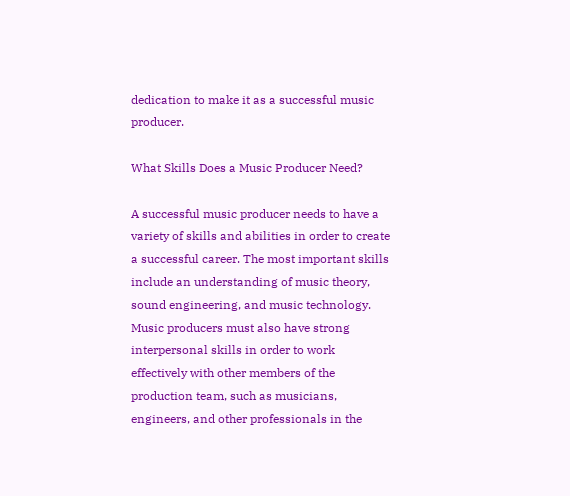dedication to make it as a successful music producer.

What Skills Does a Music Producer Need?

A successful music producer needs to have a variety of skills and abilities in order to create a successful career. The most important skills include an understanding of music theory, sound engineering, and music technology. Music producers must also have strong interpersonal skills in order to work effectively with other members of the production team, such as musicians, engineers, and other professionals in the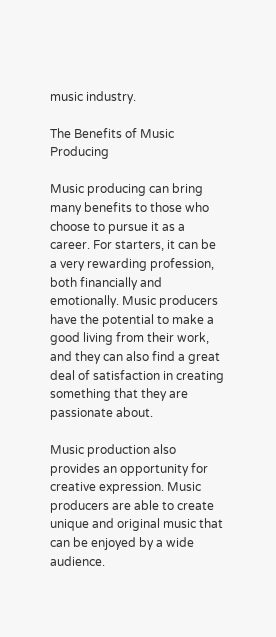music industry.

The Benefits of Music Producing

Music producing can bring many benefits to those who choose to pursue it as a career. For starters, it can be a very rewarding profession, both financially and emotionally. Music producers have the potential to make a good living from their work, and they can also find a great deal of satisfaction in creating something that they are passionate about.

Music production also provides an opportunity for creative expression. Music producers are able to create unique and original music that can be enjoyed by a wide audience.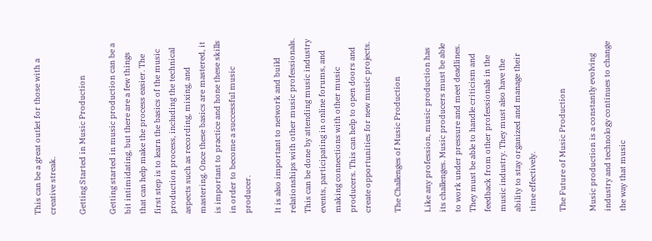This can be a great outlet for those with a creative streak.

Getting Started in Music Production

Getting started in music production can be a bit intimidating, but there are a few things that can help make the process easier. The first step is to learn the basics of the music production process, including the technical aspects such as recording, mixing, and mastering. Once these basics are mastered, it is important to practice and hone these skills in order to become a successful music producer.

It is also important to network and build relationships with other music professionals. This can be done by attending music industry events, participating in online forums, and making connections with other music producers. This can help to open doors and create opportunities for new music projects.

The Challenges of Music Production

Like any profession, music production has its challenges. Music producers must be able to work under pressure and meet deadlines. They must be able to handle criticism and feedback from other professionals in the music industry. They must also have the ability to stay organized and manage their time effectively.

The Future of Music Production

Music production is a constantly evolving industry and technology continues to change the way that music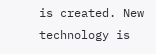is created. New technology is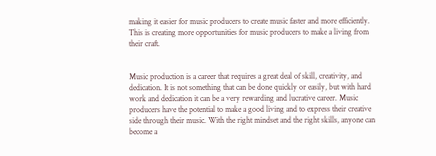making it easier for music producers to create music faster and more efficiently. This is creating more opportunities for music producers to make a living from their craft.


Music production is a career that requires a great deal of skill, creativity, and dedication. It is not something that can be done quickly or easily, but with hard work and dedication it can be a very rewarding and lucrative career. Music producers have the potential to make a good living and to express their creative side through their music. With the right mindset and the right skills, anyone can become a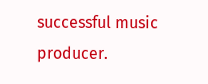successful music producer.